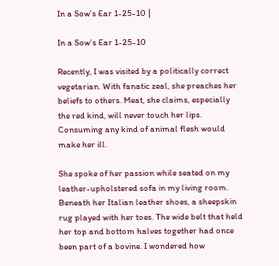In a Sow’s Ear 1-25-10 |

In a Sow’s Ear 1-25-10

Recently, I was visited by a politically correct vegetarian. With fanatic zeal, she preaches her beliefs to others. Meat, she claims, especially the red kind, will never touch her lips. Consuming any kind of animal flesh would make her ill.

She spoke of her passion while seated on my leather-upholstered sofa in my living room. Beneath her Italian leather shoes, a sheepskin rug played with her toes. The wide belt that held her top and bottom halves together had once been part of a bovine. I wondered how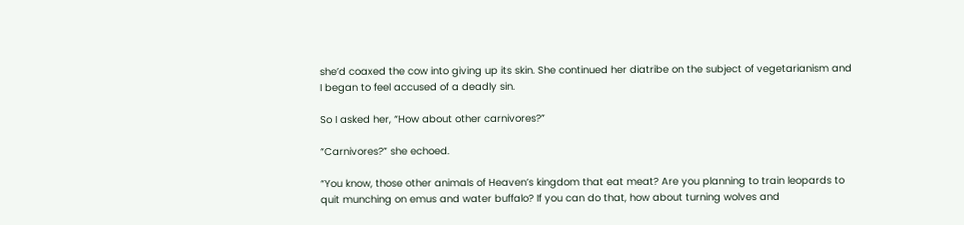she’d coaxed the cow into giving up its skin. She continued her diatribe on the subject of vegetarianism and I began to feel accused of a deadly sin.

So I asked her, “How about other carnivores?”

“Carnivores?” she echoed.

“You know, those other animals of Heaven’s kingdom that eat meat? Are you planning to train leopards to quit munching on emus and water buffalo? If you can do that, how about turning wolves and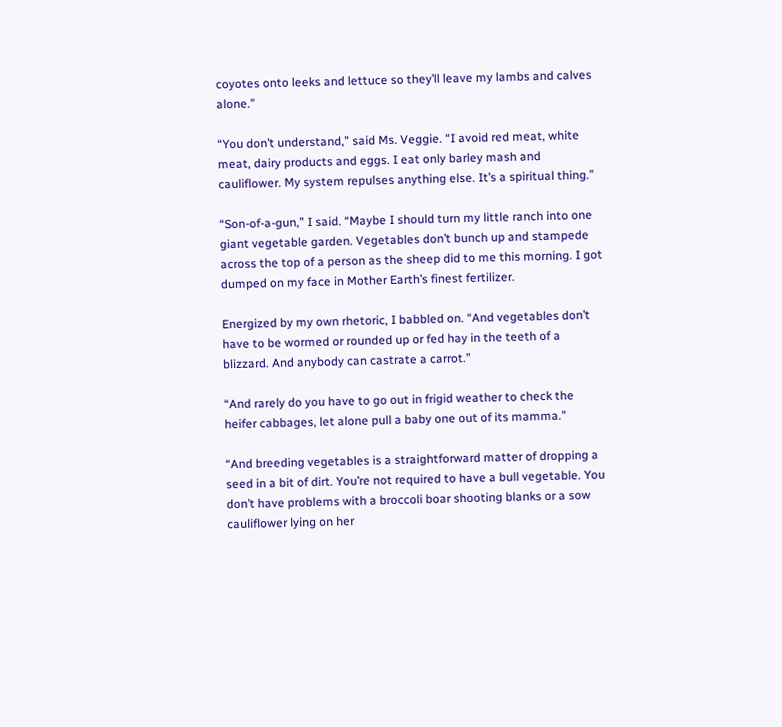coyotes onto leeks and lettuce so they’ll leave my lambs and calves alone.”

“You don’t understand,” said Ms. Veggie. “I avoid red meat, white meat, dairy products and eggs. I eat only barley mash and cauliflower. My system repulses anything else. It’s a spiritual thing.”

“Son-of-a-gun,” I said. “Maybe I should turn my little ranch into one giant vegetable garden. Vegetables don’t bunch up and stampede across the top of a person as the sheep did to me this morning. I got dumped on my face in Mother Earth’s finest fertilizer.

Energized by my own rhetoric, I babbled on. “And vegetables don’t have to be wormed or rounded up or fed hay in the teeth of a blizzard. And anybody can castrate a carrot.”

“And rarely do you have to go out in frigid weather to check the heifer cabbages, let alone pull a baby one out of its mamma.”

“And breeding vegetables is a straightforward matter of dropping a seed in a bit of dirt. You’re not required to have a bull vegetable. You don’t have problems with a broccoli boar shooting blanks or a sow cauliflower lying on her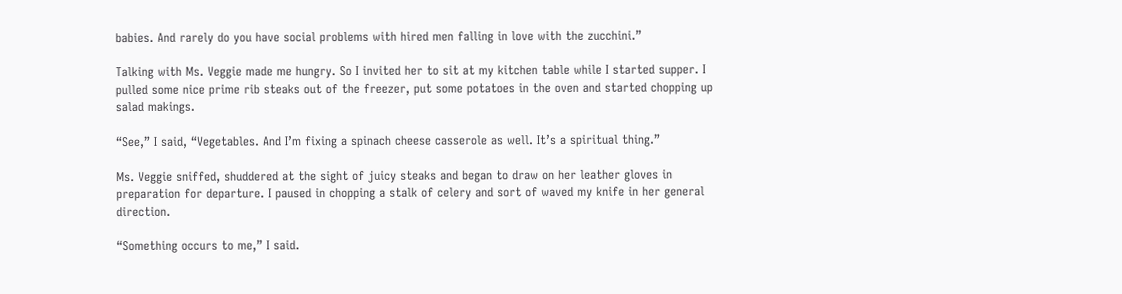babies. And rarely do you have social problems with hired men falling in love with the zucchini.”

Talking with Ms. Veggie made me hungry. So I invited her to sit at my kitchen table while I started supper. I pulled some nice prime rib steaks out of the freezer, put some potatoes in the oven and started chopping up salad makings.

“See,” I said, “Vegetables. And I’m fixing a spinach cheese casserole as well. It’s a spiritual thing.”

Ms. Veggie sniffed, shuddered at the sight of juicy steaks and began to draw on her leather gloves in preparation for departure. I paused in chopping a stalk of celery and sort of waved my knife in her general direction.

“Something occurs to me,” I said.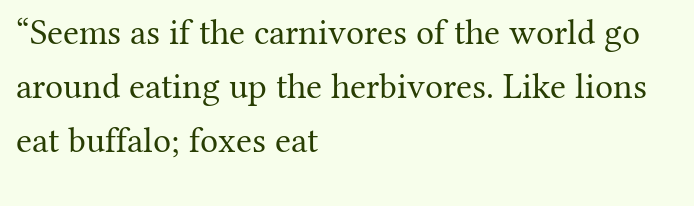“Seems as if the carnivores of the world go around eating up the herbivores. Like lions eat buffalo; foxes eat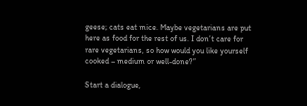geese; cats eat mice. Maybe vegetarians are put here as food for the rest of us. I don’t care for rare vegetarians, so how would you like yourself cooked – medium or well-done?”

Start a dialogue,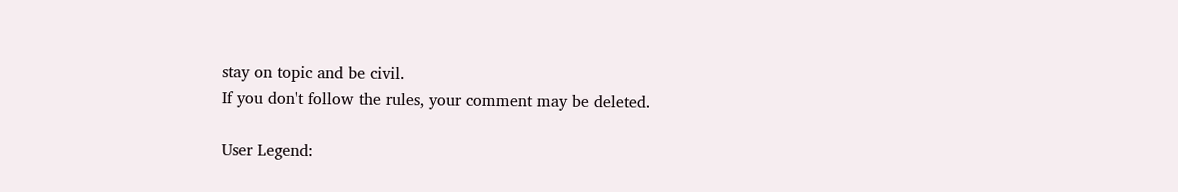stay on topic and be civil.
If you don't follow the rules, your comment may be deleted.

User Legend: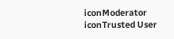iconModerator iconTrusted User